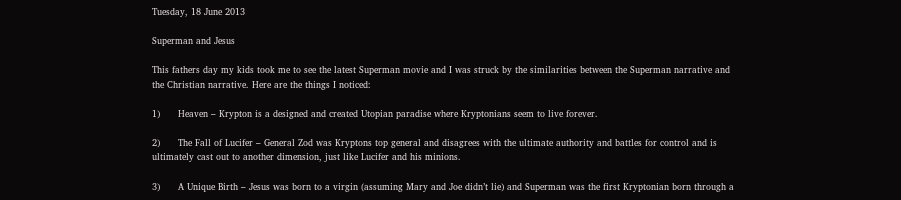Tuesday, 18 June 2013

Superman and Jesus

This fathers day my kids took me to see the latest Superman movie and I was struck by the similarities between the Superman narrative and the Christian narrative. Here are the things I noticed:

1)      Heaven – Krypton is a designed and created Utopian paradise where Kryptonians seem to live forever.

2)      The Fall of Lucifer – General Zod was Kryptons top general and disagrees with the ultimate authority and battles for control and is ultimately cast out to another dimension, just like Lucifer and his minions.

3)      A Unique Birth – Jesus was born to a virgin (assuming Mary and Joe didn’t lie) and Superman was the first Kryptonian born through a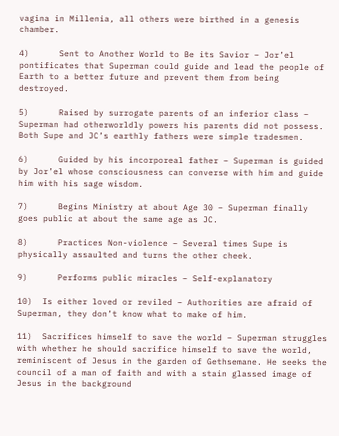vagina in Millenia, all others were birthed in a genesis chamber.

4)      Sent to Another World to Be its Savior – Jor’el pontificates that Superman could guide and lead the people of Earth to a better future and prevent them from being destroyed.

5)      Raised by surrogate parents of an inferior class – Superman had otherworldly powers his parents did not possess. Both Supe and JC’s earthly fathers were simple tradesmen.

6)      Guided by his incorporeal father – Superman is guided by Jor’el whose consciousness can converse with him and guide him with his sage wisdom.

7)      Begins Ministry at about Age 30 – Superman finally goes public at about the same age as JC.

8)      Practices Non-violence – Several times Supe is physically assaulted and turns the other cheek.

9)      Performs public miracles – Self-explanatory

10)  Is either loved or reviled – Authorities are afraid of Superman, they don’t know what to make of him.

11)  Sacrifices himself to save the world – Superman struggles with whether he should sacrifice himself to save the world, reminiscent of Jesus in the garden of Gethsemane. He seeks the council of a man of faith and with a stain glassed image of Jesus in the background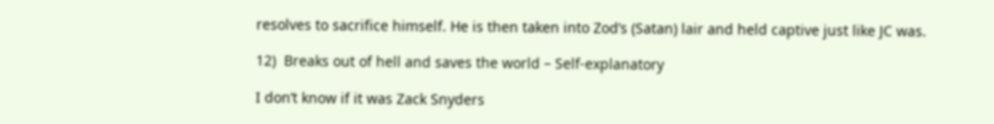resolves to sacrifice himself. He is then taken into Zod’s (Satan) lair and held captive just like JC was.

12)  Breaks out of hell and saves the world – Self-explanatory

I don’t know if it was Zack Snyders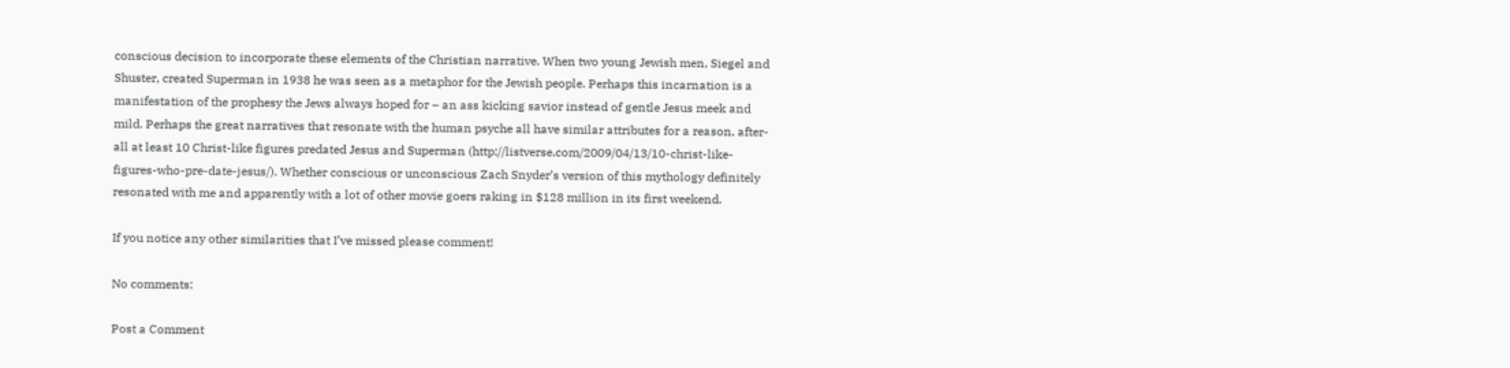conscious decision to incorporate these elements of the Christian narrative. When two young Jewish men, Siegel and Shuster, created Superman in 1938 he was seen as a metaphor for the Jewish people. Perhaps this incarnation is a manifestation of the prophesy the Jews always hoped for – an ass kicking savior instead of gentle Jesus meek and mild. Perhaps the great narratives that resonate with the human psyche all have similar attributes for a reason, after-all at least 10 Christ-like figures predated Jesus and Superman (http://listverse.com/2009/04/13/10-christ-like-figures-who-pre-date-jesus/). Whether conscious or unconscious Zach Snyder’s version of this mythology definitely resonated with me and apparently with a lot of other movie goers raking in $128 million in its first weekend.

If you notice any other similarities that I’ve missed please comment!

No comments:

Post a Comment